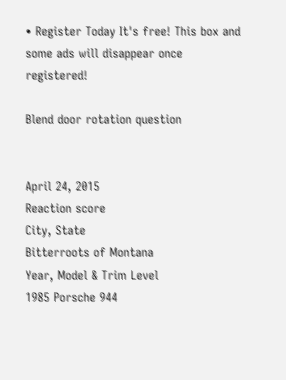• Register Today It's free! This box and some ads will disappear once registered!

Blend door rotation question


April 24, 2015
Reaction score
City, State
Bitterroots of Montana
Year, Model & Trim Level
1985 Porsche 944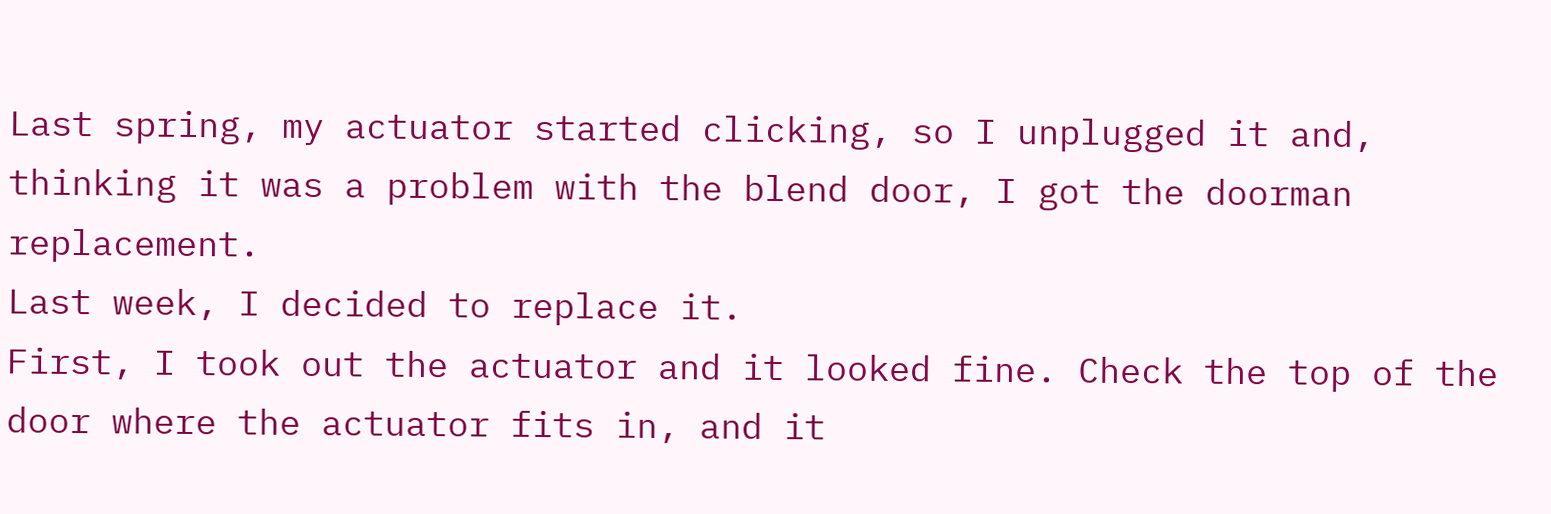Last spring, my actuator started clicking, so I unplugged it and, thinking it was a problem with the blend door, I got the doorman replacement.
Last week, I decided to replace it.
First, I took out the actuator and it looked fine. Check the top of the door where the actuator fits in, and it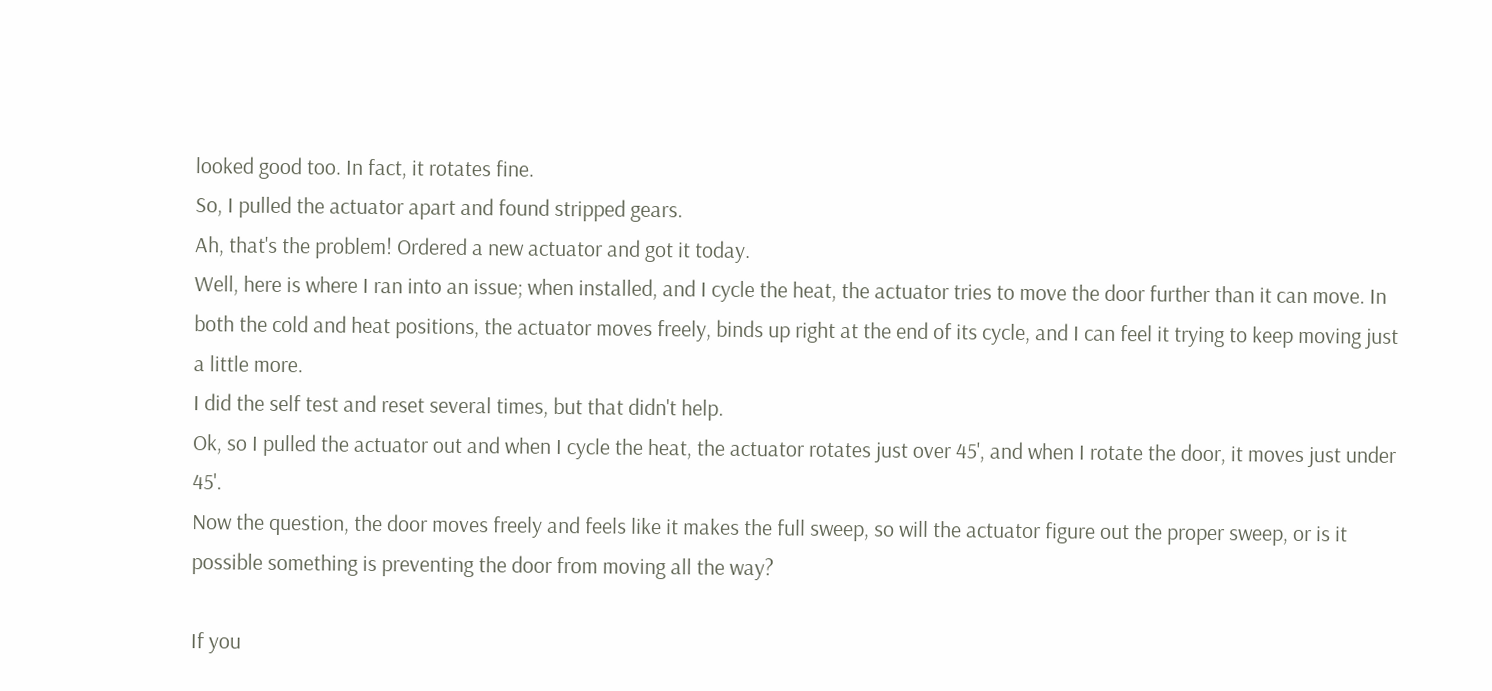looked good too. In fact, it rotates fine.
So, I pulled the actuator apart and found stripped gears.
Ah, that's the problem! Ordered a new actuator and got it today.
Well, here is where I ran into an issue; when installed, and I cycle the heat, the actuator tries to move the door further than it can move. In both the cold and heat positions, the actuator moves freely, binds up right at the end of its cycle, and I can feel it trying to keep moving just a little more.
I did the self test and reset several times, but that didn't help.
Ok, so I pulled the actuator out and when I cycle the heat, the actuator rotates just over 45', and when I rotate the door, it moves just under 45'.
Now the question, the door moves freely and feels like it makes the full sweep, so will the actuator figure out the proper sweep, or is it possible something is preventing the door from moving all the way?

If you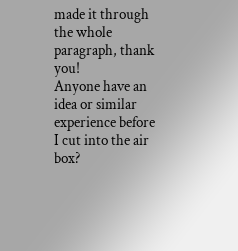made it through the whole paragraph, thank you!
Anyone have an idea or similar experience before I cut into the air box?